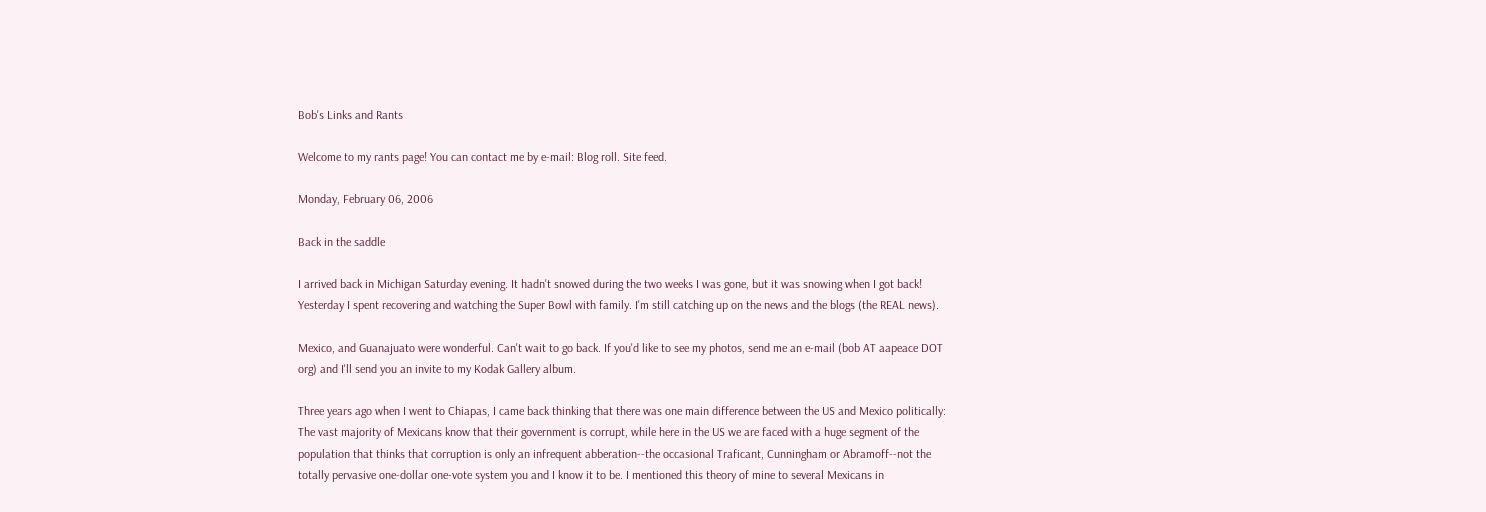Bob's Links and Rants

Welcome to my rants page! You can contact me by e-mail: Blog roll. Site feed.

Monday, February 06, 2006

Back in the saddle

I arrived back in Michigan Saturday evening. It hadn't snowed during the two weeks I was gone, but it was snowing when I got back! Yesterday I spent recovering and watching the Super Bowl with family. I'm still catching up on the news and the blogs (the REAL news).

Mexico, and Guanajuato were wonderful. Can't wait to go back. If you'd like to see my photos, send me an e-mail (bob AT aapeace DOT org) and I'll send you an invite to my Kodak Gallery album.

Three years ago when I went to Chiapas, I came back thinking that there was one main difference between the US and Mexico politically: The vast majority of Mexicans know that their government is corrupt, while here in the US we are faced with a huge segment of the population that thinks that corruption is only an infrequent abberation--the occasional Traficant, Cunningham or Abramoff--not the totally pervasive one-dollar one-vote system you and I know it to be. I mentioned this theory of mine to several Mexicans in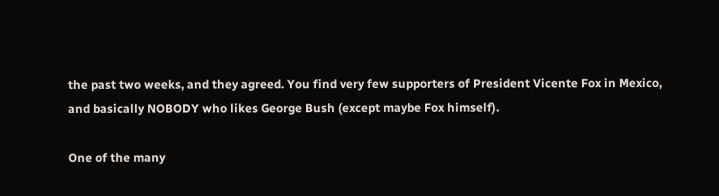the past two weeks, and they agreed. You find very few supporters of President Vicente Fox in Mexico, and basically NOBODY who likes George Bush (except maybe Fox himself).

One of the many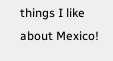things I like about Mexico!